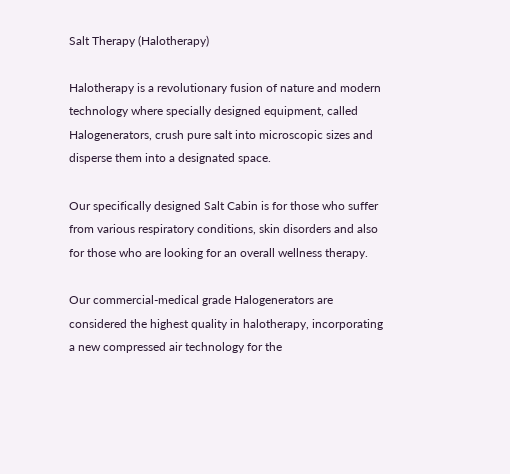Salt Therapy (Halotherapy)

Halotherapy is a revolutionary fusion of nature and modern technology where specially designed equipment, called Halogenerators, crush pure salt into microscopic sizes and disperse them into a designated space.

Our specifically designed Salt Cabin is for those who suffer from various respiratory conditions, skin disorders and also for those who are looking for an overall wellness therapy.

Our commercial-medical grade Halogenerators are considered the highest quality in halotherapy, incorporating a new compressed air technology for the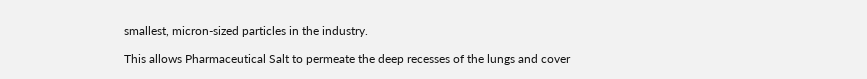smallest, micron-sized particles in the industry.

This allows Pharmaceutical Salt to permeate the deep recesses of the lungs and cover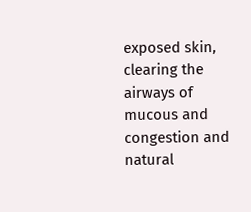exposed skin, clearing the airways of mucous and congestion and natural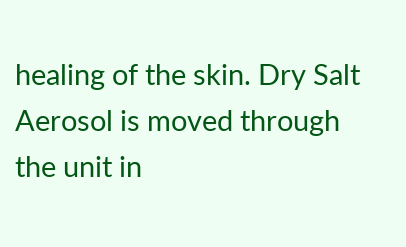healing of the skin. Dry Salt Aerosol is moved through the unit in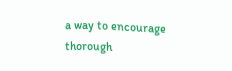a way to encourage thorough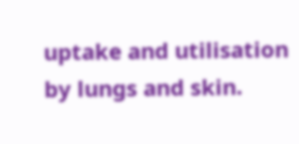uptake and utilisation by lungs and skin.